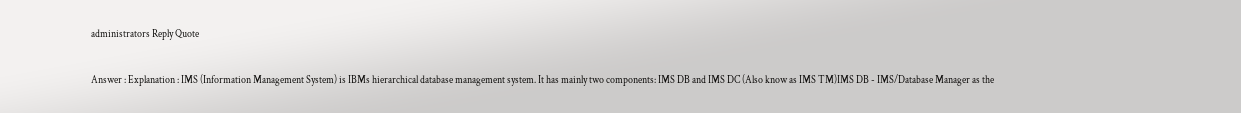administrators Reply Quote

Answer : Explanation : IMS (Information Management System) is IBMs hierarchical database management system. It has mainly two components: IMS DB and IMS DC (Also know as IMS TM)IMS DB - IMS/Database Manager as the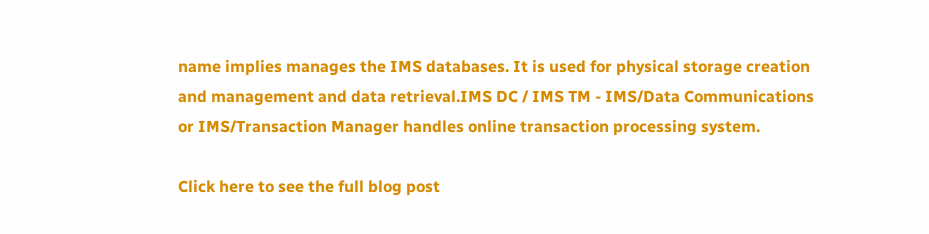name implies manages the IMS databases. It is used for physical storage creation and management and data retrieval.IMS DC / IMS TM - IMS/Data Communications or IMS/Transaction Manager handles online transaction processing system.

Click here to see the full blog post